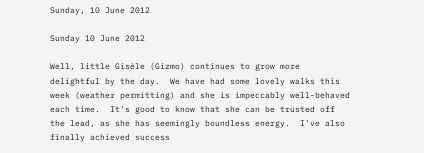Sunday, 10 June 2012

Sunday 10 June 2012

Well, little Gisèle (Gizmo) continues to grow more delightful by the day.  We have had some lovely walks this week (weather permitting) and she is impeccably well-behaved each time.  It's good to know that she can be trusted off the lead, as she has seemingly boundless energy.  I've also finally achieved success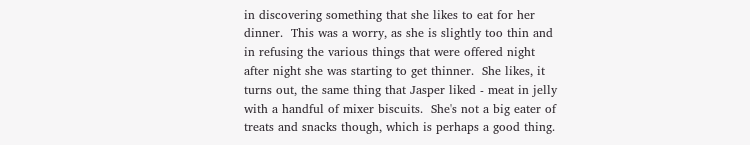in discovering something that she likes to eat for her dinner.  This was a worry, as she is slightly too thin and in refusing the various things that were offered night after night she was starting to get thinner.  She likes, it turns out, the same thing that Jasper liked - meat in jelly with a handful of mixer biscuits.  She's not a big eater of treats and snacks though, which is perhaps a good thing.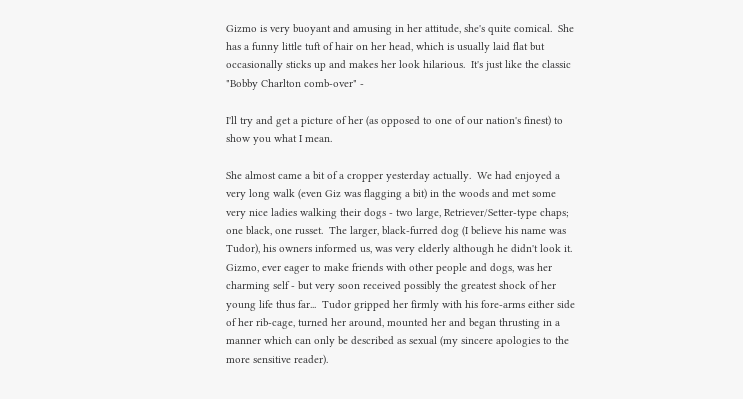Gizmo is very buoyant and amusing in her attitude, she's quite comical.  She has a funny little tuft of hair on her head, which is usually laid flat but occasionally sticks up and makes her look hilarious.  It's just like the classic "Bobby Charlton comb-over" -

I'll try and get a picture of her (as opposed to one of our nation's finest) to show you what I mean.

She almost came a bit of a cropper yesterday actually.  We had enjoyed a very long walk (even Giz was flagging a bit) in the woods and met some very nice ladies walking their dogs - two large, Retriever/Setter-type chaps; one black, one russet.  The larger, black-furred dog (I believe his name was Tudor), his owners informed us, was very elderly although he didn't look it.  Gizmo, ever eager to make friends with other people and dogs, was her charming self - but very soon received possibly the greatest shock of her young life thus far...  Tudor gripped her firmly with his fore-arms either side of her rib-cage, turned her around, mounted her and began thrusting in a manner which can only be described as sexual (my sincere apologies to the more sensitive reader).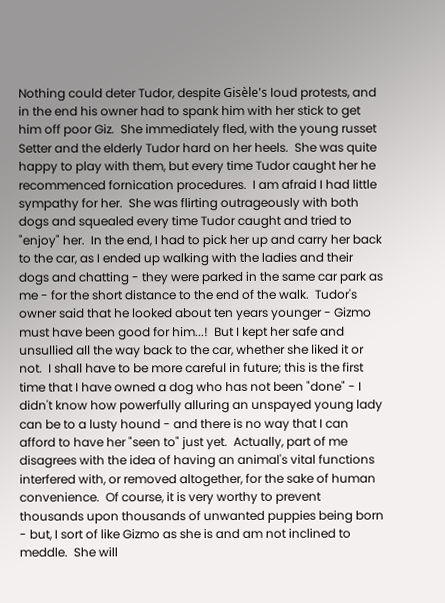Nothing could deter Tudor, despite Gisèle's loud protests, and in the end his owner had to spank him with her stick to get him off poor Giz.  She immediately fled, with the young russet Setter and the elderly Tudor hard on her heels.  She was quite happy to play with them, but every time Tudor caught her he recommenced fornication procedures.  I am afraid I had little sympathy for her.  She was flirting outrageously with both dogs and squealed every time Tudor caught and tried to "enjoy" her.  In the end, I had to pick her up and carry her back to the car, as I ended up walking with the ladies and their dogs and chatting - they were parked in the same car park as me - for the short distance to the end of the walk.  Tudor's owner said that he looked about ten years younger - Gizmo must have been good for him...!  But I kept her safe and unsullied all the way back to the car, whether she liked it or not.  I shall have to be more careful in future; this is the first time that I have owned a dog who has not been "done" - I didn't know how powerfully alluring an unspayed young lady can be to a lusty hound - and there is no way that I can afford to have her "seen to" just yet.  Actually, part of me disagrees with the idea of having an animal's vital functions interfered with, or removed altogether, for the sake of human convenience.  Of course, it is very worthy to prevent thousands upon thousands of unwanted puppies being born - but, I sort of like Gizmo as she is and am not inclined to meddle.  She will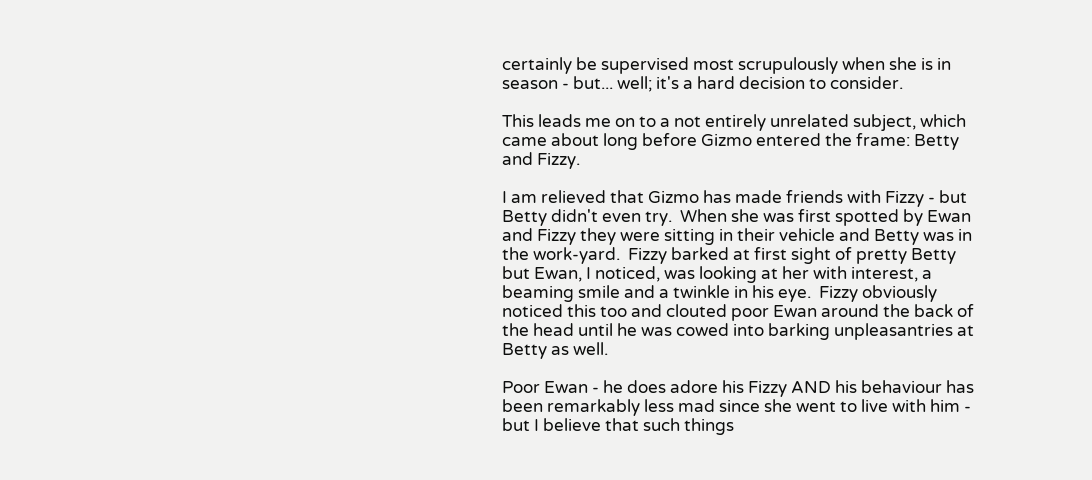certainly be supervised most scrupulously when she is in season - but... well; it's a hard decision to consider.

This leads me on to a not entirely unrelated subject, which came about long before Gizmo entered the frame: Betty and Fizzy.

I am relieved that Gizmo has made friends with Fizzy - but Betty didn't even try.  When she was first spotted by Ewan and Fizzy they were sitting in their vehicle and Betty was in the work-yard.  Fizzy barked at first sight of pretty Betty but Ewan, I noticed, was looking at her with interest, a beaming smile and a twinkle in his eye.  Fizzy obviously noticed this too and clouted poor Ewan around the back of the head until he was cowed into barking unpleasantries at Betty as well.

Poor Ewan - he does adore his Fizzy AND his behaviour has been remarkably less mad since she went to live with him - but I believe that such things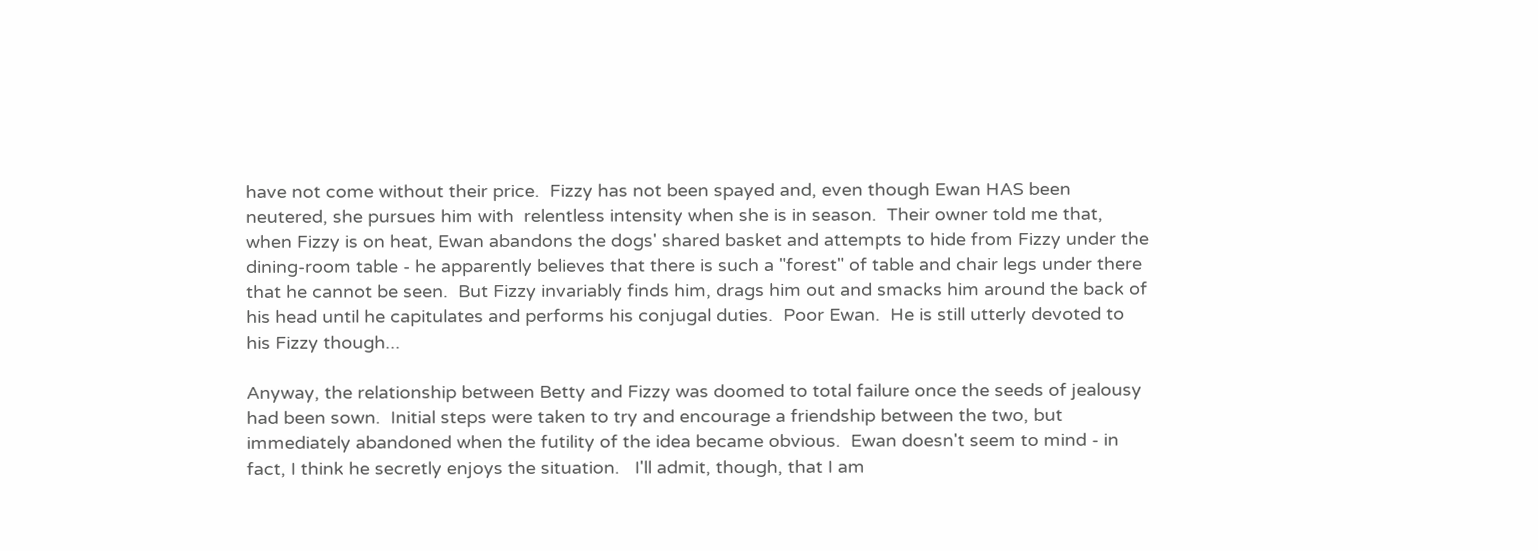have not come without their price.  Fizzy has not been spayed and, even though Ewan HAS been neutered, she pursues him with  relentless intensity when she is in season.  Their owner told me that, when Fizzy is on heat, Ewan abandons the dogs' shared basket and attempts to hide from Fizzy under the dining-room table - he apparently believes that there is such a "forest" of table and chair legs under there that he cannot be seen.  But Fizzy invariably finds him, drags him out and smacks him around the back of his head until he capitulates and performs his conjugal duties.  Poor Ewan.  He is still utterly devoted to his Fizzy though...

Anyway, the relationship between Betty and Fizzy was doomed to total failure once the seeds of jealousy had been sown.  Initial steps were taken to try and encourage a friendship between the two, but immediately abandoned when the futility of the idea became obvious.  Ewan doesn't seem to mind - in fact, I think he secretly enjoys the situation.   I'll admit, though, that I am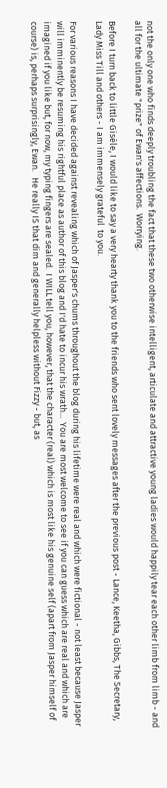not the only one who finds deeply troubling the fact that these two otherwise intelligent, articulate and attractive young ladies would happily tear each other limb from limb - and all for the ultimate "prize" of Ewan's affections.  Worrying.

Before I turn back to little Gisèle, I would like to say a very hearty thank you to the friends who sent lovely messages after the previous post - Lance, Keetha, Gibbs, The Secretary, Lady Miss Till and others - I am immensely grateful  to you.

For various reasons I have decided against revealing which of Jasper's chums throughout the blog during his lifetime were real and which were fictional - not least because Jasper will imminently be resuming his rightful place as author of this blog and I'd hate to incur his wrath...  You are most welcome to see if you can guess which are real and which are imagined if you like but, for now, my typing fingers are sealed.  I WILL tell you, however, that the character (real) which is most like his genuine self (apart from Jasper himself of course) is, perhaps surprisingly, Ewan.   He really IS that dim and generally helpless without Fizzy - but, as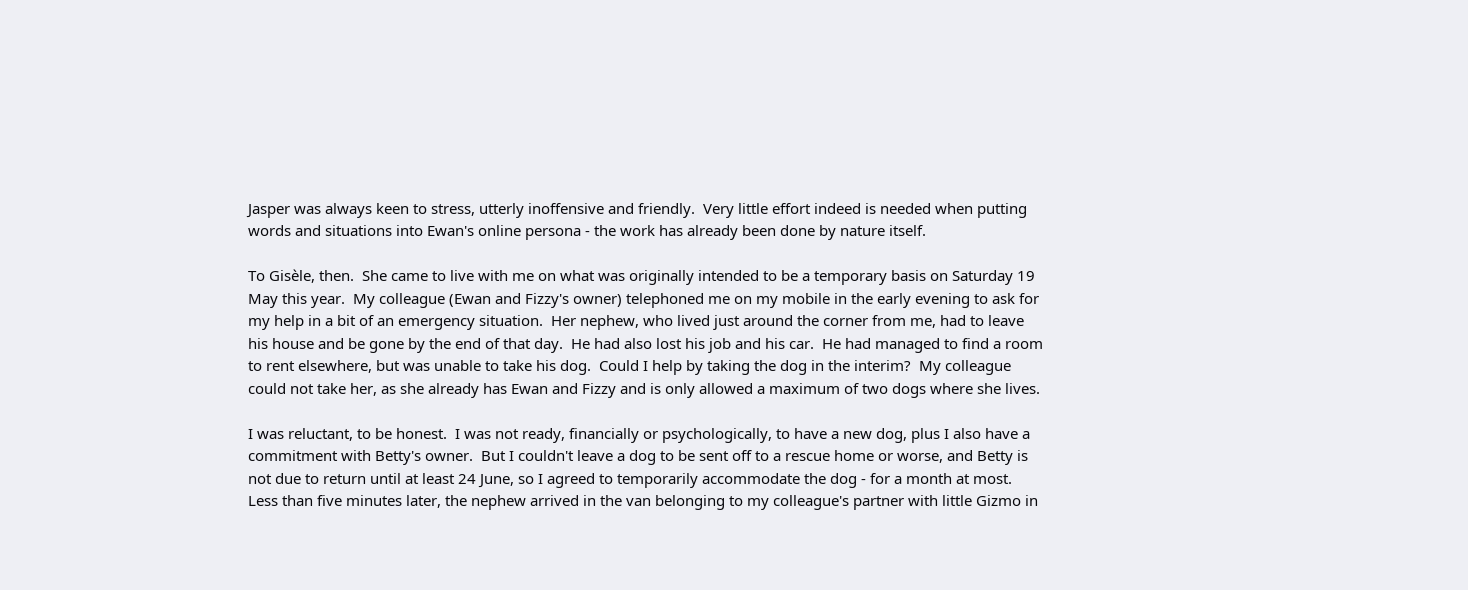Jasper was always keen to stress, utterly inoffensive and friendly.  Very little effort indeed is needed when putting words and situations into Ewan's online persona - the work has already been done by nature itself.

To Gisèle, then.  She came to live with me on what was originally intended to be a temporary basis on Saturday 19 May this year.  My colleague (Ewan and Fizzy's owner) telephoned me on my mobile in the early evening to ask for my help in a bit of an emergency situation.  Her nephew, who lived just around the corner from me, had to leave his house and be gone by the end of that day.  He had also lost his job and his car.  He had managed to find a room to rent elsewhere, but was unable to take his dog.  Could I help by taking the dog in the interim?  My colleague could not take her, as she already has Ewan and Fizzy and is only allowed a maximum of two dogs where she lives.

I was reluctant, to be honest.  I was not ready, financially or psychologically, to have a new dog, plus I also have a commitment with Betty's owner.  But I couldn't leave a dog to be sent off to a rescue home or worse, and Betty is not due to return until at least 24 June, so I agreed to temporarily accommodate the dog - for a month at most.  Less than five minutes later, the nephew arrived in the van belonging to my colleague's partner with little Gizmo in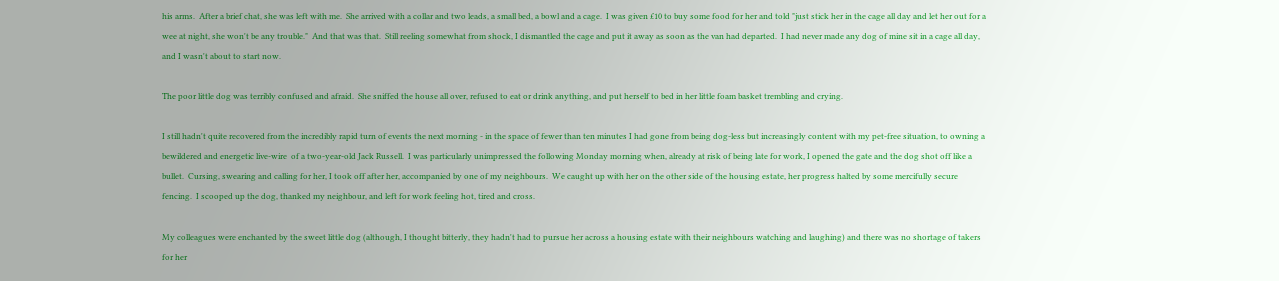his arms.  After a brief chat, she was left with me.  She arrived with a collar and two leads, a small bed, a bowl and a cage.  I was given £10 to buy some food for her and told "just stick her in the cage all day and let her out for a wee at night, she won't be any trouble."  And that was that.  Still reeling somewhat from shock, I dismantled the cage and put it away as soon as the van had departed.  I had never made any dog of mine sit in a cage all day, and I wasn't about to start now.

The poor little dog was terribly confused and afraid.  She sniffed the house all over, refused to eat or drink anything, and put herself to bed in her little foam basket trembling and crying.

I still hadn't quite recovered from the incredibly rapid turn of events the next morning - in the space of fewer than ten minutes I had gone from being dog-less but increasingly content with my pet-free situation, to owning a bewildered and energetic live-wire  of a two-year-old Jack Russell.  I was particularly unimpressed the following Monday morning when, already at risk of being late for work, I opened the gate and the dog shot off like a bullet.  Cursing, swearing and calling for her, I took off after her, accompanied by one of my neighbours.  We caught up with her on the other side of the housing estate, her progress halted by some mercifully secure fencing.  I scooped up the dog, thanked my neighbour, and left for work feeling hot, tired and cross.

My colleagues were enchanted by the sweet little dog (although, I thought bitterly, they hadn't had to pursue her across a housing estate with their neighbours watching and laughing) and there was no shortage of takers for her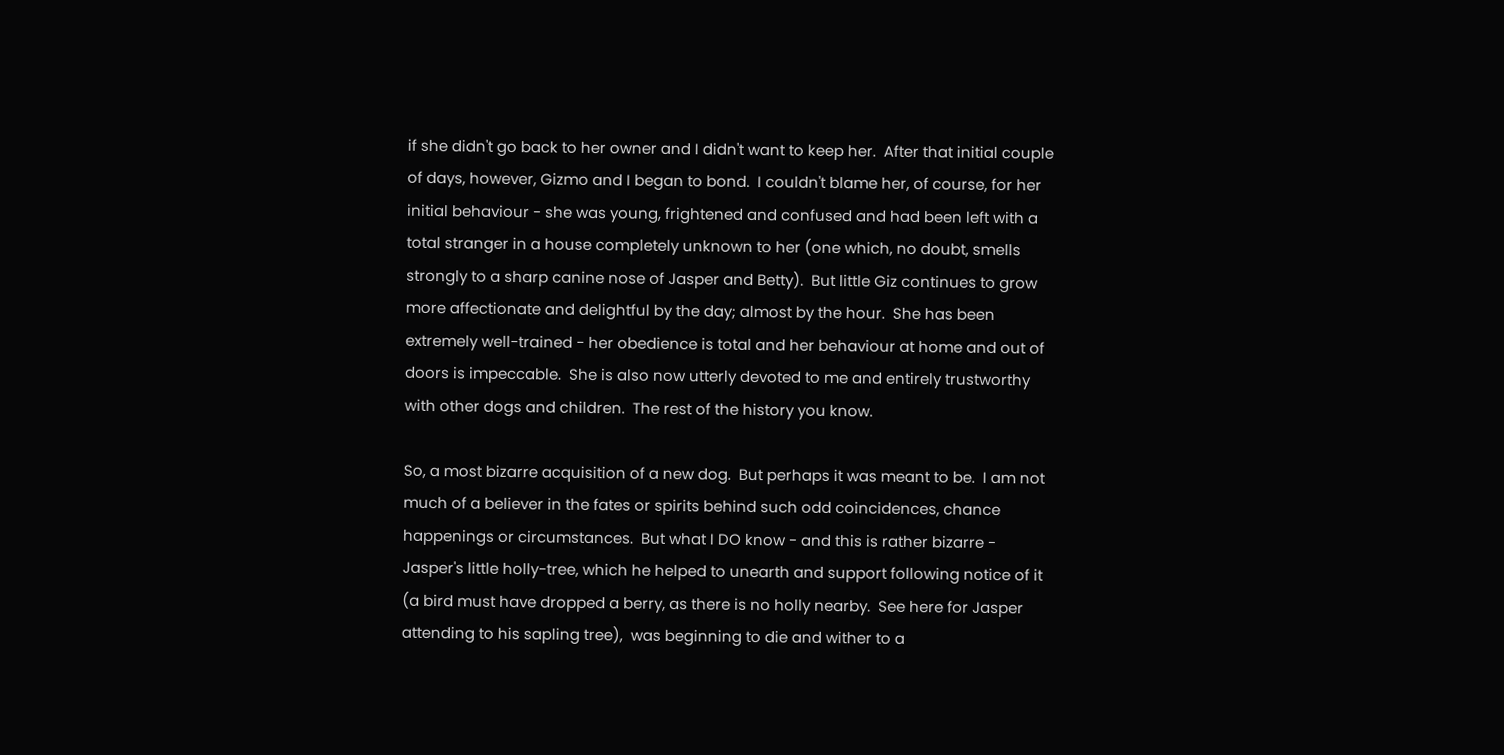if she didn't go back to her owner and I didn't want to keep her.  After that initial couple of days, however, Gizmo and I began to bond.  I couldn't blame her, of course, for her initial behaviour - she was young, frightened and confused and had been left with a total stranger in a house completely unknown to her (one which, no doubt, smells strongly to a sharp canine nose of Jasper and Betty).  But little Giz continues to grow more affectionate and delightful by the day; almost by the hour.  She has been extremely well-trained - her obedience is total and her behaviour at home and out of doors is impeccable.  She is also now utterly devoted to me and entirely trustworthy with other dogs and children.  The rest of the history you know.

So, a most bizarre acquisition of a new dog.  But perhaps it was meant to be.  I am not much of a believer in the fates or spirits behind such odd coincidences, chance happenings or circumstances.  But what I DO know - and this is rather bizarre - Jasper's little holly-tree, which he helped to unearth and support following notice of it (a bird must have dropped a berry, as there is no holly nearby.  See here for Jasper attending to his sapling tree),  was beginning to die and wither to a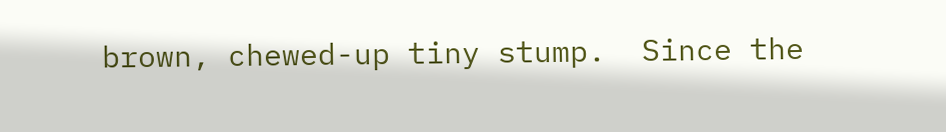brown, chewed-up tiny stump.  Since the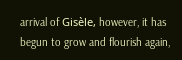arrival of Gisèle, however, it has begun to grow and flourish again,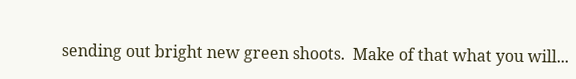sending out bright new green shoots.  Make of that what you will...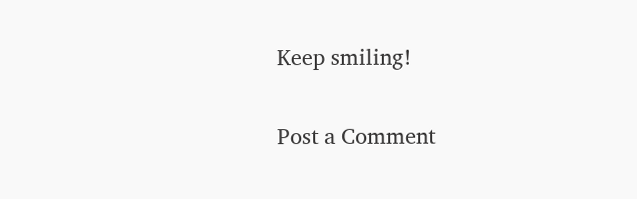Keep smiling!

Post a Comment